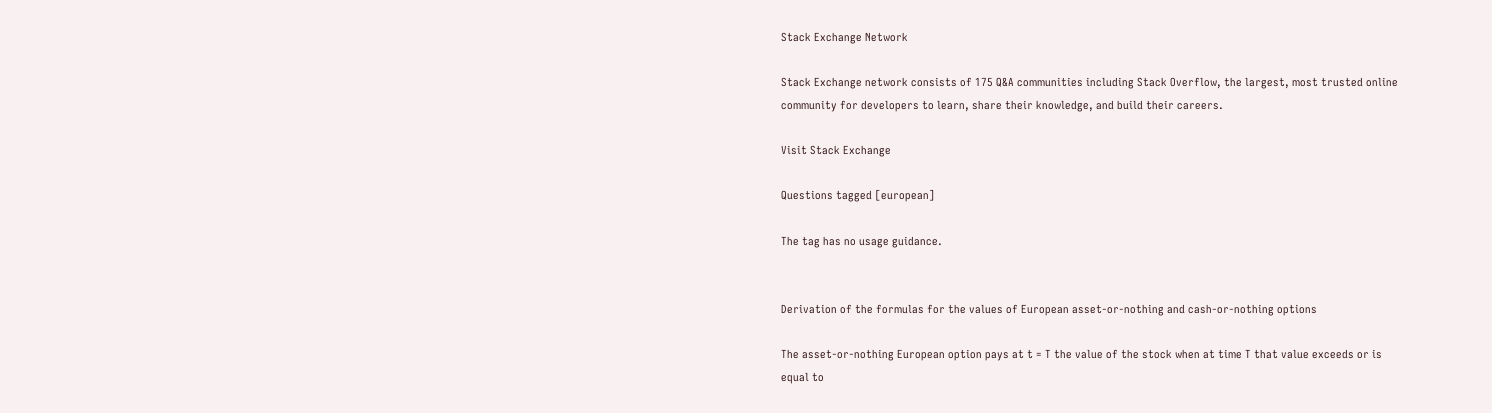Stack Exchange Network

Stack Exchange network consists of 175 Q&A communities including Stack Overflow, the largest, most trusted online community for developers to learn, share their knowledge, and build their careers.

Visit Stack Exchange

Questions tagged [european]

The tag has no usage guidance.


Derivation of the formulas for the values of European asset-or-nothing and cash-or-nothing options

The asset-or-nothing European option pays at t = T the value of the stock when at time T that value exceeds or is equal to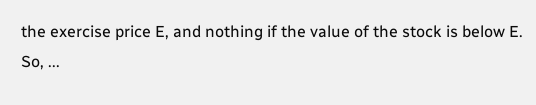the exercise price E, and nothing if the value of the stock is below E. So, ...